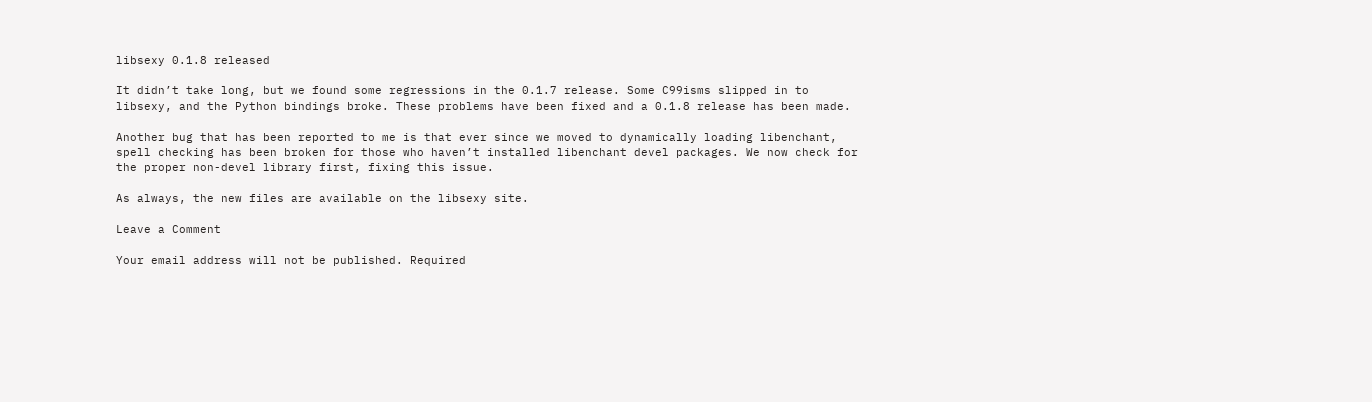libsexy 0.1.8 released

It didn’t take long, but we found some regressions in the 0.1.7 release. Some C99isms slipped in to libsexy, and the Python bindings broke. These problems have been fixed and a 0.1.8 release has been made.

Another bug that has been reported to me is that ever since we moved to dynamically loading libenchant, spell checking has been broken for those who haven’t installed libenchant devel packages. We now check for the proper non-devel library first, fixing this issue.

As always, the new files are available on the libsexy site.

Leave a Comment

Your email address will not be published. Required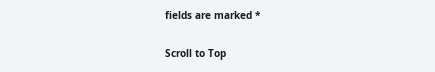fields are marked *

Scroll to Top